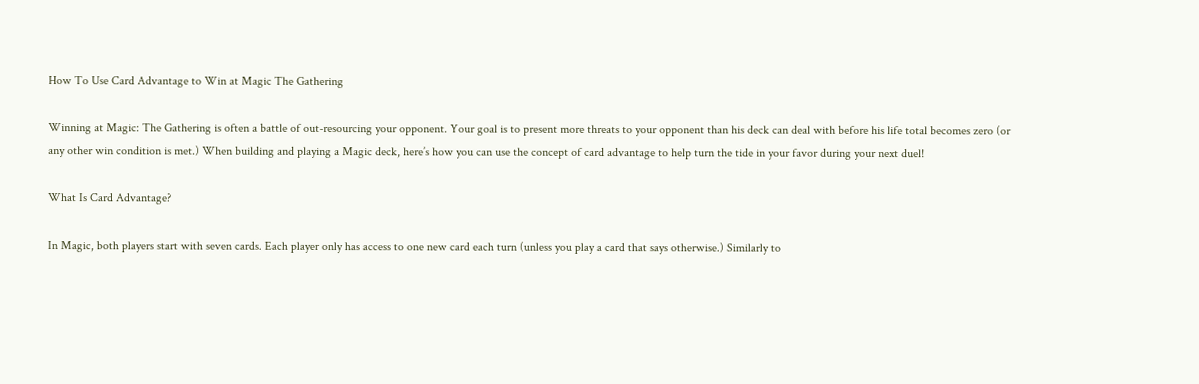How To Use Card Advantage to Win at Magic The Gathering

Winning at Magic: The Gathering is often a battle of out-resourcing your opponent. Your goal is to present more threats to your opponent than his deck can deal with before his life total becomes zero (or any other win condition is met.) When building and playing a Magic deck, here’s how you can use the concept of card advantage to help turn the tide in your favor during your next duel!

What Is Card Advantage?

In Magic, both players start with seven cards. Each player only has access to one new card each turn (unless you play a card that says otherwise.) Similarly to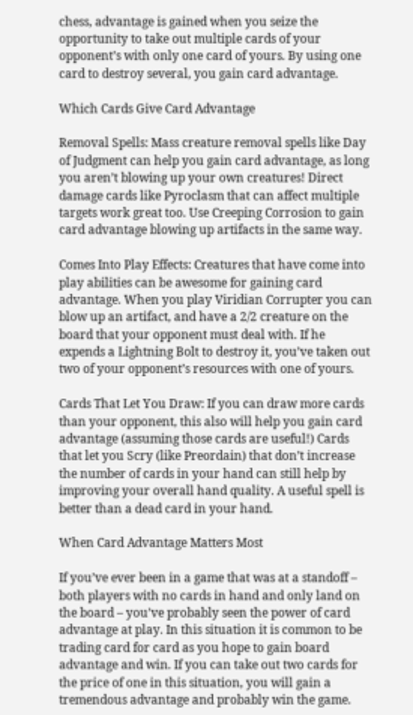chess, advantage is gained when you seize the opportunity to take out multiple cards of your opponent’s with only one card of yours. By using one card to destroy several, you gain card advantage.

Which Cards Give Card Advantage

Removal Spells: Mass creature removal spells like Day of Judgment can help you gain card advantage, as long you aren’t blowing up your own creatures! Direct damage cards like Pyroclasm that can affect multiple targets work great too. Use Creeping Corrosion to gain card advantage blowing up artifacts in the same way.

Comes Into Play Effects: Creatures that have come into play abilities can be awesome for gaining card advantage. When you play Viridian Corrupter you can blow up an artifact, and have a 2/2 creature on the board that your opponent must deal with. If he expends a Lightning Bolt to destroy it, you’ve taken out two of your opponent’s resources with one of yours.

Cards That Let You Draw: If you can draw more cards than your opponent, this also will help you gain card advantage (assuming those cards are useful!) Cards that let you Scry (like Preordain) that don’t increase the number of cards in your hand can still help by improving your overall hand quality. A useful spell is better than a dead card in your hand.

When Card Advantage Matters Most

If you’ve ever been in a game that was at a standoff – both players with no cards in hand and only land on the board – you’ve probably seen the power of card advantage at play. In this situation it is common to be trading card for card as you hope to gain board advantage and win. If you can take out two cards for the price of one in this situation, you will gain a tremendous advantage and probably win the game.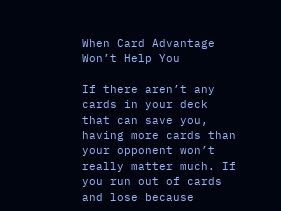When Card Advantage Won’t Help You

If there aren’t any cards in your deck that can save you, having more cards than your opponent won’t really matter much. If you run out of cards and lose because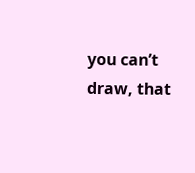you can’t draw, that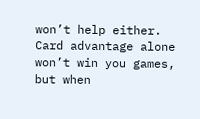won’t help either. Card advantage alone won’t win you games, but when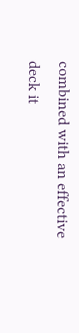combined with an effective deck it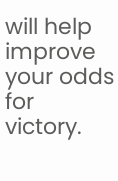will help improve your odds for victory.